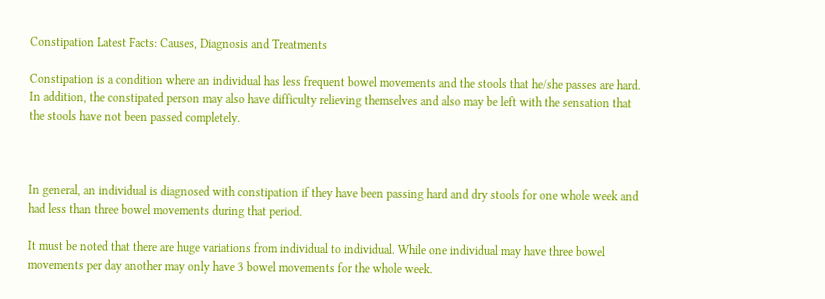Constipation Latest Facts: Causes, Diagnosis and Treatments

Constipation is a condition where an individual has less frequent bowel movements and the stools that he/she passes are hard.  In addition, the constipated person may also have difficulty relieving themselves and also may be left with the sensation that the stools have not been passed completely.



In general, an individual is diagnosed with constipation if they have been passing hard and dry stools for one whole week and had less than three bowel movements during that period.

It must be noted that there are huge variations from individual to individual. While one individual may have three bowel movements per day another may only have 3 bowel movements for the whole week.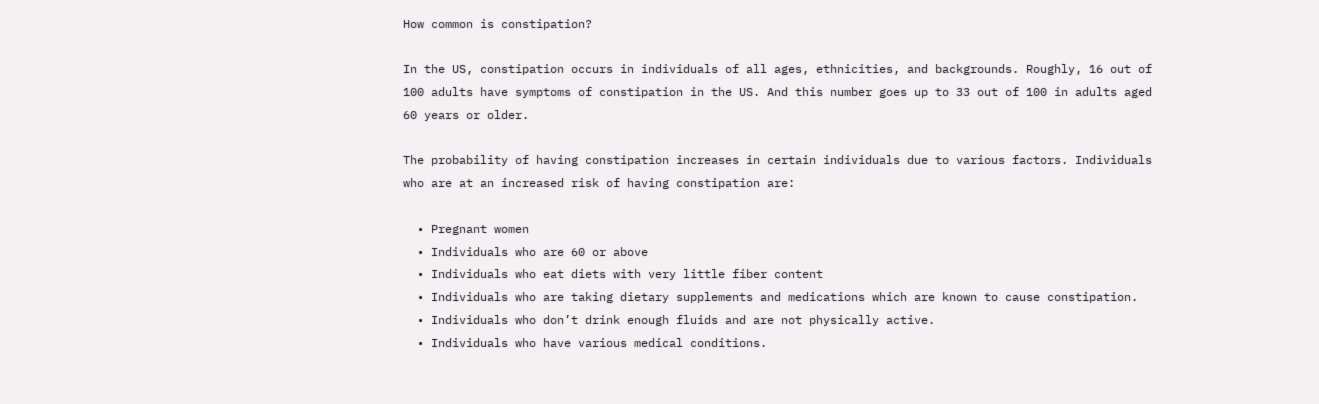How common is constipation?

In the US, constipation occurs in individuals of all ages, ethnicities, and backgrounds. Roughly, 16 out of 100 adults have symptoms of constipation in the US. And this number goes up to 33 out of 100 in adults aged 60 years or older.

The probability of having constipation increases in certain individuals due to various factors. Individuals who are at an increased risk of having constipation are:

  • Pregnant women
  • Individuals who are 60 or above
  • Individuals who eat diets with very little fiber content
  • Individuals who are taking dietary supplements and medications which are known to cause constipation.
  • Individuals who don’t drink enough fluids and are not physically active.
  • Individuals who have various medical conditions.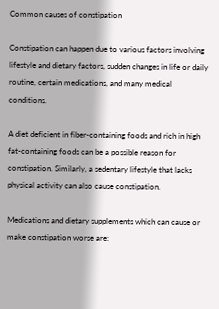Common causes of constipation

Constipation can happen due to various factors involving lifestyle and dietary factors, sudden changes in life or daily routine, certain medications, and many medical conditions.

A diet deficient in fiber-containing foods and rich in high fat-containing foods can be a possible reason for constipation. Similarly, a sedentary lifestyle that lacks physical activity can also cause constipation.

Medications and dietary supplements which can cause or make constipation worse are: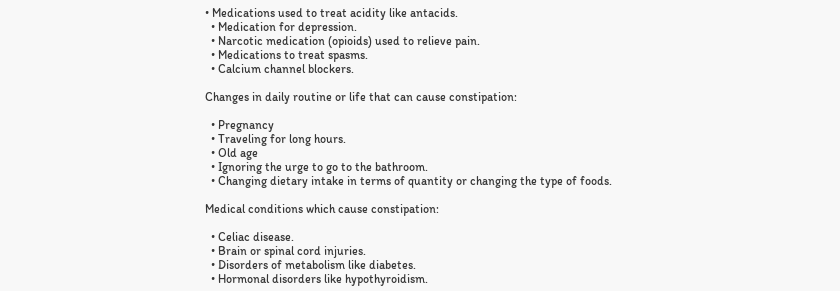• Medications used to treat acidity like antacids.
  • Medication for depression.
  • Narcotic medication (opioids) used to relieve pain.
  • Medications to treat spasms.
  • Calcium channel blockers.

Changes in daily routine or life that can cause constipation:

  • Pregnancy
  • Traveling for long hours.
  • Old age
  • Ignoring the urge to go to the bathroom.
  • Changing dietary intake in terms of quantity or changing the type of foods.

Medical conditions which cause constipation:

  • Celiac disease.
  • Brain or spinal cord injuries.
  • Disorders of metabolism like diabetes.
  • Hormonal disorders like hypothyroidism.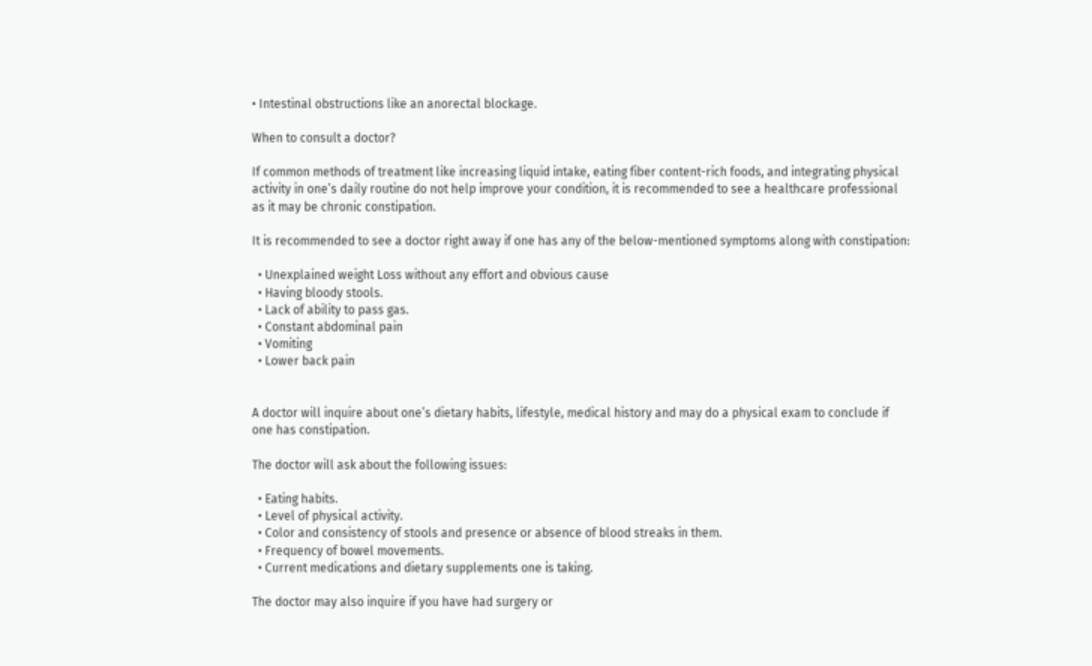• Intestinal obstructions like an anorectal blockage.

When to consult a doctor?

If common methods of treatment like increasing liquid intake, eating fiber content-rich foods, and integrating physical activity in one’s daily routine do not help improve your condition, it is recommended to see a healthcare professional as it may be chronic constipation.

It is recommended to see a doctor right away if one has any of the below-mentioned symptoms along with constipation:

  • Unexplained weight Loss without any effort and obvious cause
  • Having bloody stools.
  • Lack of ability to pass gas.
  • Constant abdominal pain
  • Vomiting
  • Lower back pain


A doctor will inquire about one’s dietary habits, lifestyle, medical history and may do a physical exam to conclude if one has constipation.

The doctor will ask about the following issues:

  • Eating habits.
  • Level of physical activity.
  • Color and consistency of stools and presence or absence of blood streaks in them.
  • Frequency of bowel movements.
  • Current medications and dietary supplements one is taking.

The doctor may also inquire if you have had surgery or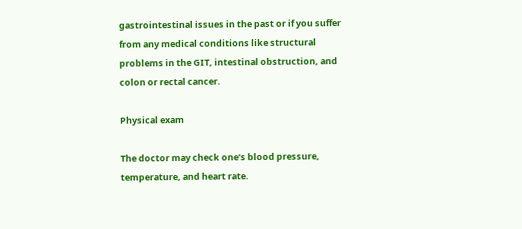gastrointestinal issues in the past or if you suffer from any medical conditions like structural problems in the GIT, intestinal obstruction, and colon or rectal cancer.

Physical exam

The doctor may check one’s blood pressure, temperature, and heart rate.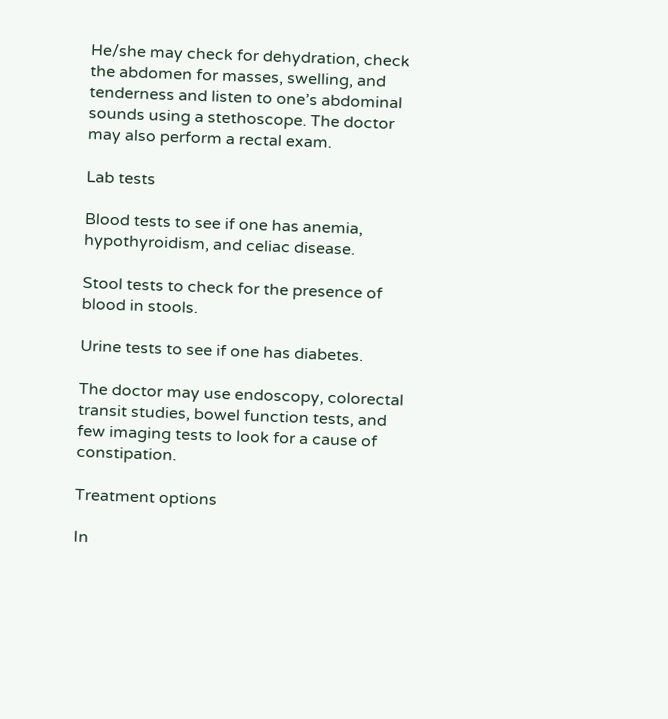He/she may check for dehydration, check the abdomen for masses, swelling, and tenderness and listen to one’s abdominal sounds using a stethoscope. The doctor may also perform a rectal exam.

Lab tests

Blood tests to see if one has anemia, hypothyroidism, and celiac disease.

Stool tests to check for the presence of blood in stools.

Urine tests to see if one has diabetes.

The doctor may use endoscopy, colorectal transit studies, bowel function tests, and few imaging tests to look for a cause of constipation.

Treatment options

In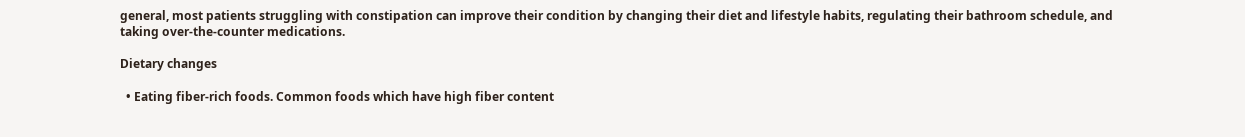general, most patients struggling with constipation can improve their condition by changing their diet and lifestyle habits, regulating their bathroom schedule, and taking over-the-counter medications.

Dietary changes

  • Eating fiber-rich foods. Common foods which have high fiber content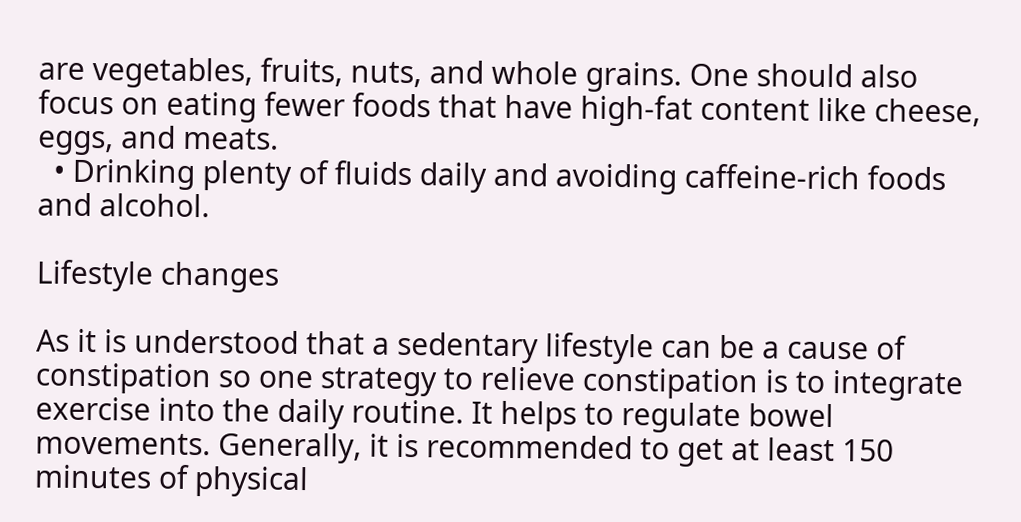are vegetables, fruits, nuts, and whole grains. One should also focus on eating fewer foods that have high-fat content like cheese, eggs, and meats.
  • Drinking plenty of fluids daily and avoiding caffeine-rich foods and alcohol.

Lifestyle changes

As it is understood that a sedentary lifestyle can be a cause of constipation so one strategy to relieve constipation is to integrate exercise into the daily routine. It helps to regulate bowel movements. Generally, it is recommended to get at least 150 minutes of physical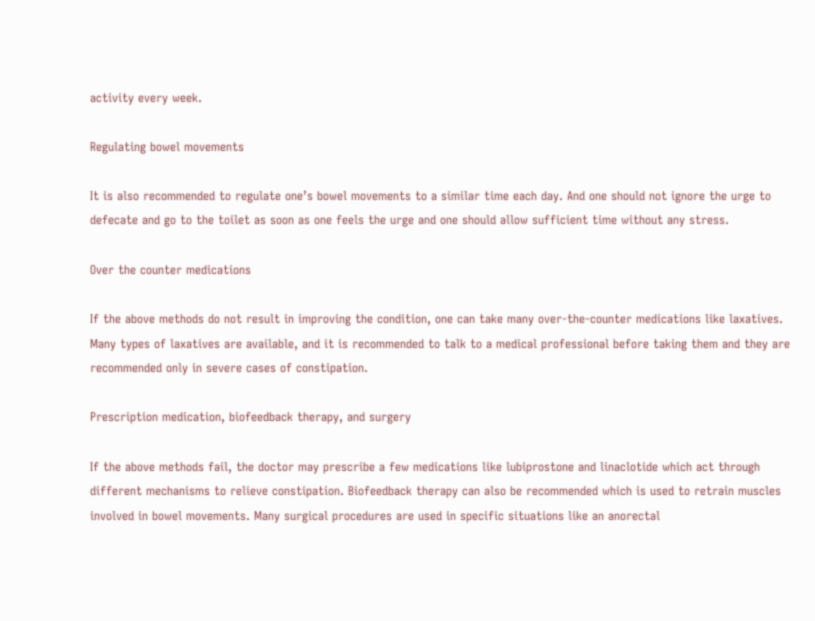activity every week.

Regulating bowel movements

It is also recommended to regulate one’s bowel movements to a similar time each day. And one should not ignore the urge to defecate and go to the toilet as soon as one feels the urge and one should allow sufficient time without any stress.

Over the counter medications

If the above methods do not result in improving the condition, one can take many over-the-counter medications like laxatives. Many types of laxatives are available, and it is recommended to talk to a medical professional before taking them and they are recommended only in severe cases of constipation.

Prescription medication, biofeedback therapy, and surgery

If the above methods fail, the doctor may prescribe a few medications like lubiprostone and linaclotide which act through different mechanisms to relieve constipation. Biofeedback therapy can also be recommended which is used to retrain muscles involved in bowel movements. Many surgical procedures are used in specific situations like an anorectal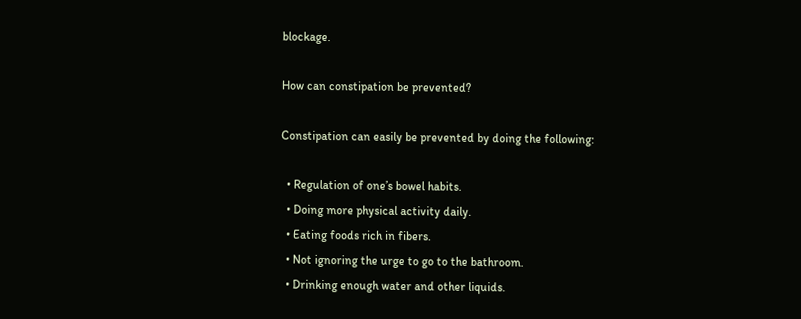blockage.

How can constipation be prevented?

Constipation can easily be prevented by doing the following:

  • Regulation of one’s bowel habits.
  • Doing more physical activity daily.
  • Eating foods rich in fibers.
  • Not ignoring the urge to go to the bathroom.
  • Drinking enough water and other liquids.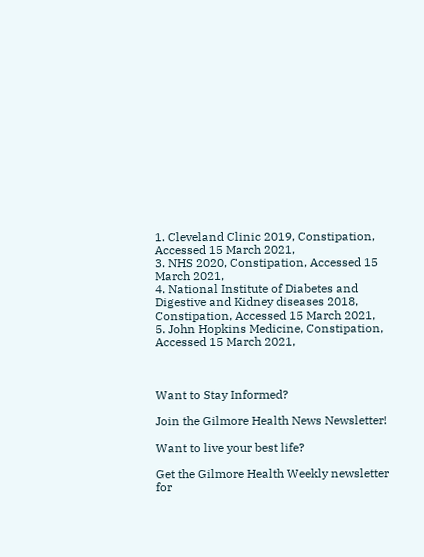1. Cleveland Clinic 2019, Constipation, Accessed 15 March 2021,
3. NHS 2020, Constipation, Accessed 15 March 2021,
4. National Institute of Diabetes and Digestive and Kidney diseases 2018, Constipation, Accessed 15 March 2021,
5. John Hopkins Medicine, Constipation, Accessed 15 March 2021,



Want to Stay Informed?

Join the Gilmore Health News Newsletter!

Want to live your best life?

Get the Gilmore Health Weekly newsletter for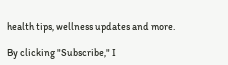health tips, wellness updates and more.

By clicking "Subscribe," I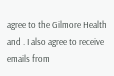agree to the Gilmore Health and . I also agree to receive emails from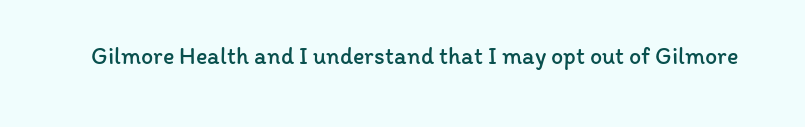Gilmore Health and I understand that I may opt out of Gilmore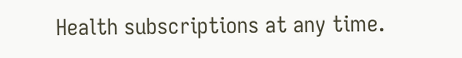Health subscriptions at any time.